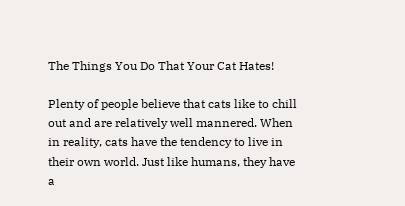The Things You Do That Your Cat Hates!

Plenty of people believe that cats like to chill out and are relatively well mannered. When in reality, cats have the tendency to live in their own world. Just like humans, they have a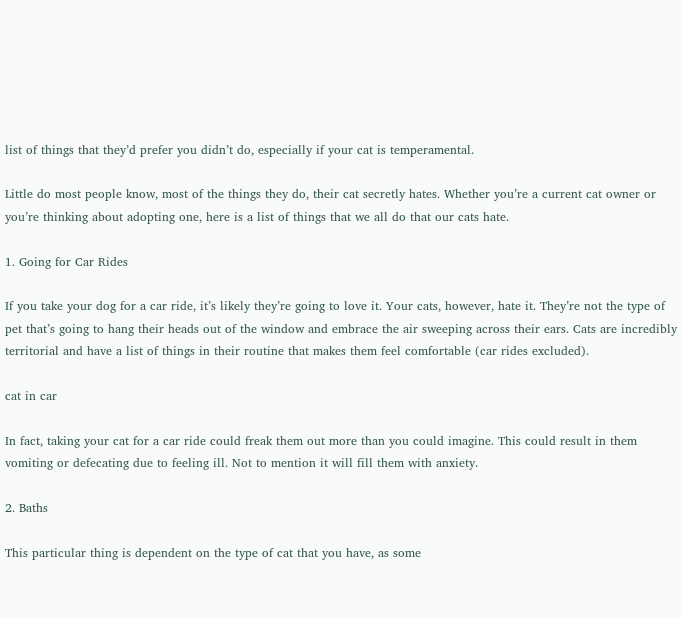list of things that they’d prefer you didn’t do, especially if your cat is temperamental.

Little do most people know, most of the things they do, their cat secretly hates. Whether you’re a current cat owner or you’re thinking about adopting one, here is a list of things that we all do that our cats hate.

1. Going for Car Rides

If you take your dog for a car ride, it’s likely they’re going to love it. Your cats, however, hate it. They’re not the type of pet that’s going to hang their heads out of the window and embrace the air sweeping across their ears. Cats are incredibly territorial and have a list of things in their routine that makes them feel comfortable (car rides excluded).

cat in car

In fact, taking your cat for a car ride could freak them out more than you could imagine. This could result in them vomiting or defecating due to feeling ill. Not to mention it will fill them with anxiety.

2. Baths

This particular thing is dependent on the type of cat that you have, as some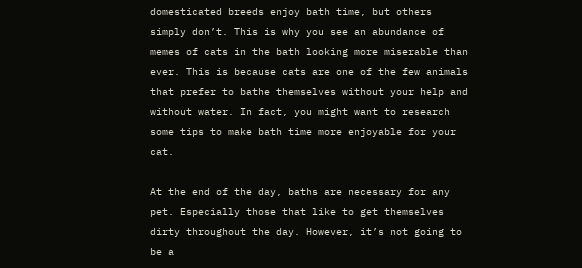domesticated breeds enjoy bath time, but others simply don’t. This is why you see an abundance of memes of cats in the bath looking more miserable than ever. This is because cats are one of the few animals that prefer to bathe themselves without your help and without water. In fact, you might want to research some tips to make bath time more enjoyable for your cat.

At the end of the day, baths are necessary for any pet. Especially those that like to get themselves dirty throughout the day. However, it’s not going to be a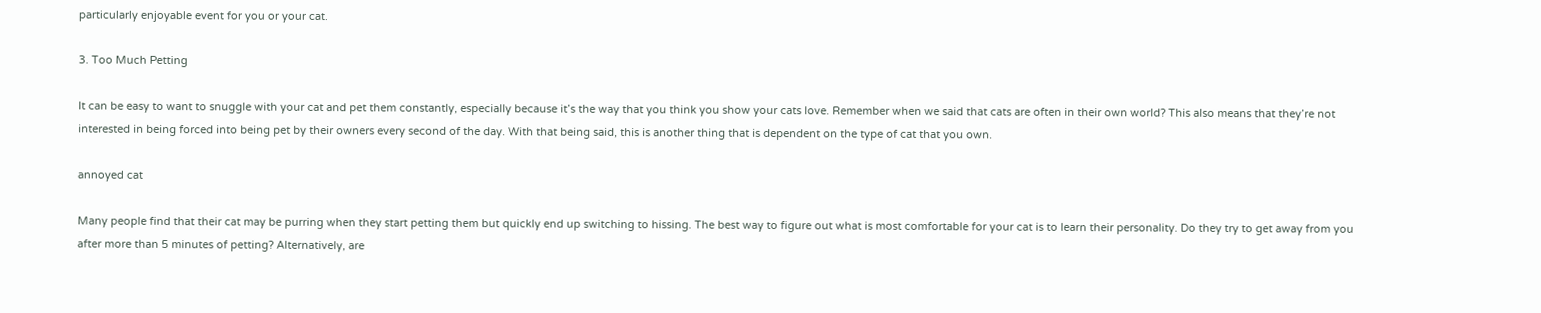particularly enjoyable event for you or your cat.

3. Too Much Petting

It can be easy to want to snuggle with your cat and pet them constantly, especially because it’s the way that you think you show your cats love. Remember when we said that cats are often in their own world? This also means that they’re not interested in being forced into being pet by their owners every second of the day. With that being said, this is another thing that is dependent on the type of cat that you own.

annoyed cat

Many people find that their cat may be purring when they start petting them but quickly end up switching to hissing. The best way to figure out what is most comfortable for your cat is to learn their personality. Do they try to get away from you after more than 5 minutes of petting? Alternatively, are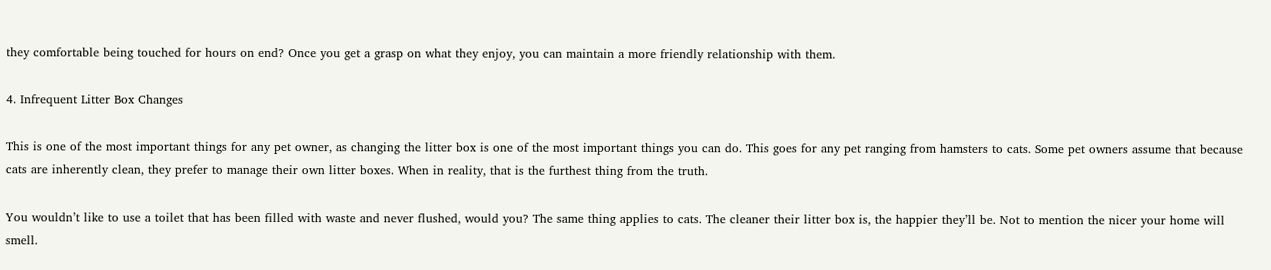they comfortable being touched for hours on end? Once you get a grasp on what they enjoy, you can maintain a more friendly relationship with them.

4. Infrequent Litter Box Changes

This is one of the most important things for any pet owner, as changing the litter box is one of the most important things you can do. This goes for any pet ranging from hamsters to cats. Some pet owners assume that because cats are inherently clean, they prefer to manage their own litter boxes. When in reality, that is the furthest thing from the truth.

You wouldn’t like to use a toilet that has been filled with waste and never flushed, would you? The same thing applies to cats. The cleaner their litter box is, the happier they’ll be. Not to mention the nicer your home will smell.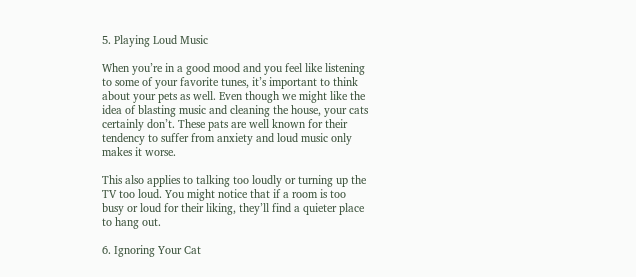5. Playing Loud Music

When you’re in a good mood and you feel like listening to some of your favorite tunes, it’s important to think about your pets as well. Even though we might like the idea of blasting music and cleaning the house, your cats certainly don’t. These pats are well known for their tendency to suffer from anxiety and loud music only makes it worse.

This also applies to talking too loudly or turning up the TV too loud. You might notice that if a room is too busy or loud for their liking, they’ll find a quieter place to hang out.

6. Ignoring Your Cat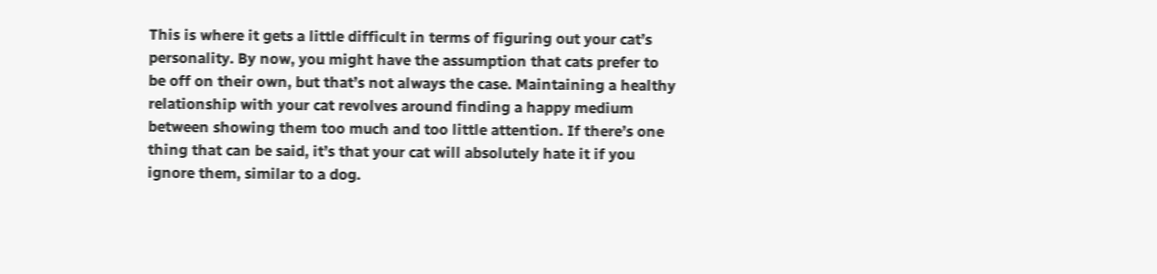This is where it gets a little difficult in terms of figuring out your cat’s personality. By now, you might have the assumption that cats prefer to be off on their own, but that’s not always the case. Maintaining a healthy relationship with your cat revolves around finding a happy medium between showing them too much and too little attention. If there’s one thing that can be said, it’s that your cat will absolutely hate it if you ignore them, similar to a dog.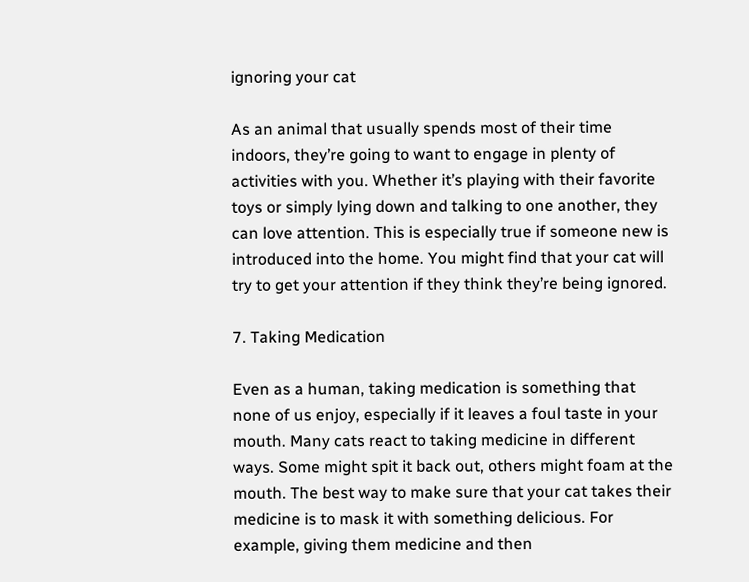ignoring your cat

As an animal that usually spends most of their time indoors, they’re going to want to engage in plenty of activities with you. Whether it’s playing with their favorite toys or simply lying down and talking to one another, they can love attention. This is especially true if someone new is introduced into the home. You might find that your cat will try to get your attention if they think they’re being ignored.

7. Taking Medication

Even as a human, taking medication is something that none of us enjoy, especially if it leaves a foul taste in your mouth. Many cats react to taking medicine in different ways. Some might spit it back out, others might foam at the mouth. The best way to make sure that your cat takes their medicine is to mask it with something delicious. For example, giving them medicine and then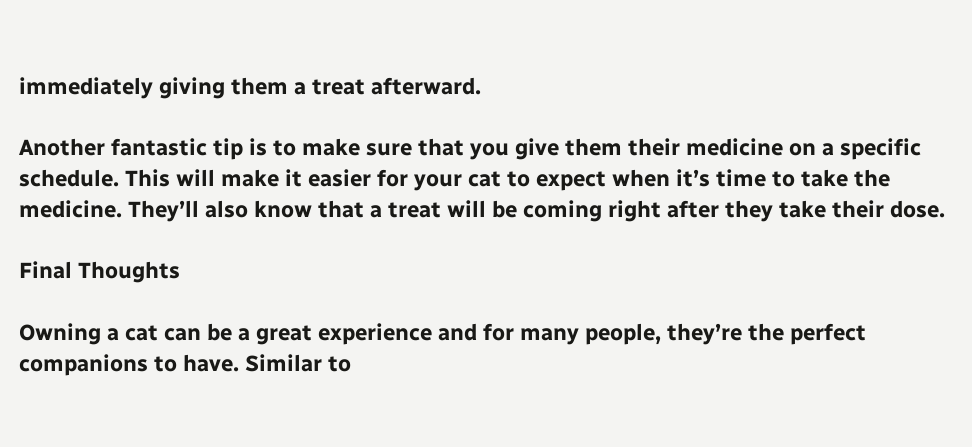immediately giving them a treat afterward.

Another fantastic tip is to make sure that you give them their medicine on a specific schedule. This will make it easier for your cat to expect when it’s time to take the medicine. They’ll also know that a treat will be coming right after they take their dose.

Final Thoughts

Owning a cat can be a great experience and for many people, they’re the perfect companions to have. Similar to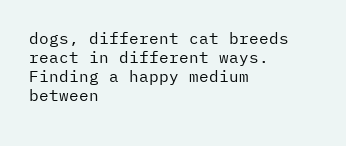dogs, different cat breeds react in different ways. Finding a happy medium between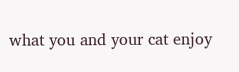what you and your cat enjoy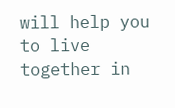will help you to live together in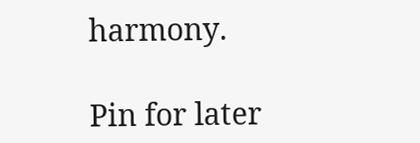harmony.

Pin for later